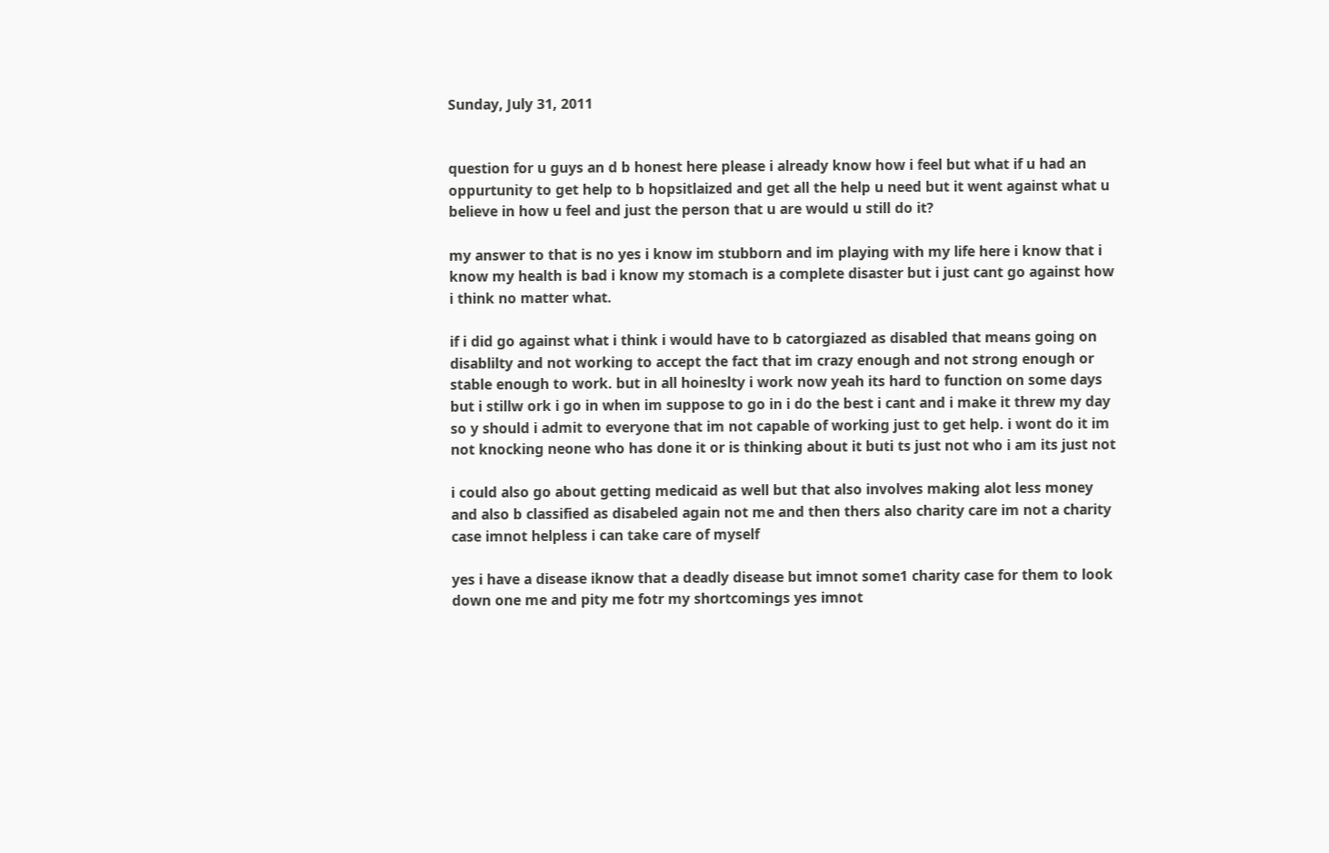Sunday, July 31, 2011


question for u guys an d b honest here please i already know how i feel but what if u had an oppurtunity to get help to b hopsitlaized and get all the help u need but it went against what u believe in how u feel and just the person that u are would u still do it?

my answer to that is no yes i know im stubborn and im playing with my life here i know that i know my health is bad i know my stomach is a complete disaster but i just cant go against how i think no matter what.

if i did go against what i think i would have to b catorgiazed as disabled that means going on disablilty and not working to accept the fact that im crazy enough and not strong enough or stable enough to work. but in all hoineslty i work now yeah its hard to function on some days but i stillw ork i go in when im suppose to go in i do the best i cant and i make it threw my day so y should i admit to everyone that im not capable of working just to get help. i wont do it im not knocking neone who has done it or is thinking about it buti ts just not who i am its just not

i could also go about getting medicaid as well but that also involves making alot less money and also b classified as disabeled again not me and then thers also charity care im not a charity case imnot helpless i can take care of myself

yes i have a disease iknow that a deadly disease but imnot some1 charity case for them to look down one me and pity me fotr my shortcomings yes imnot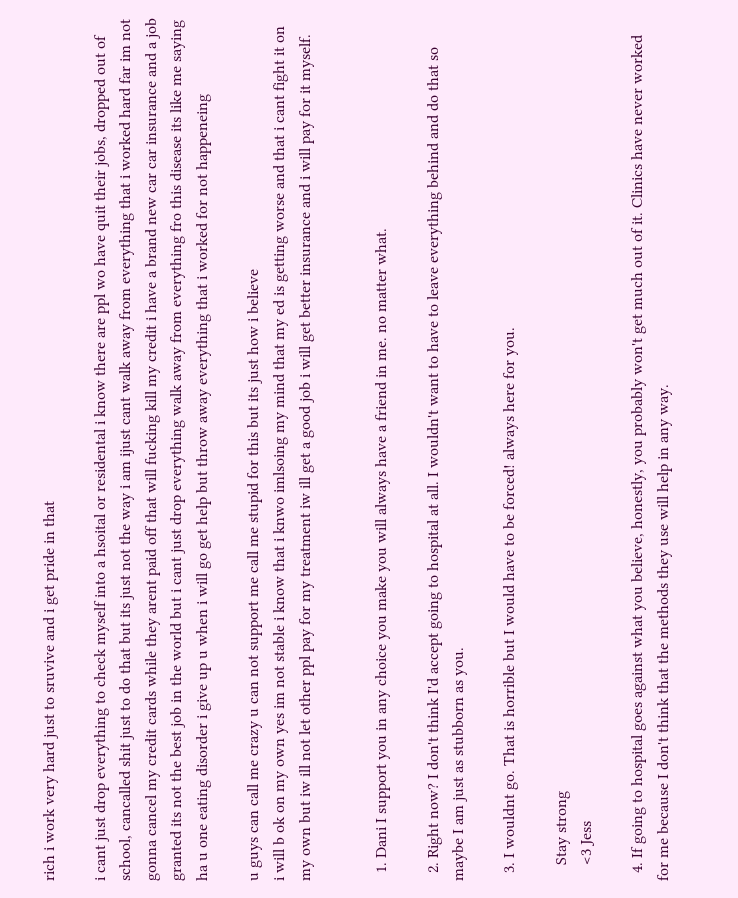rich i work very hard just to sruvive and i get pride in that

i cant just drop everything to check myself into a hsoital or residental i know there are ppl wo have quit their jobs, dropped out of school, cancalled shit just to do that but its just not the way i am ijust cant walk away from everything that i worked hard far im not gonna cancel my credit cards while they arent paid off that will fucking kill my credit i have a brand new car car insurance and a job granted its not the best job in the world but i cant just drop everything walk away from everything fro this disease its like me saying ha u one eating disorder i give up u when i will go get help but throw away everything that i worked for not happeneing

u guys can call me crazy u can not support me call me stupid for this but its just how i believe
i will b ok on my own yes im not stable i know that i knwo imlsoing my mind that my ed is getting worse and that i cant fight it on my own but iw ill not let other ppl pay for my treatment iw ill get a good job i will get better insurance and i will pay for it myself.


  1. Dani I support you in any choice you make you will always have a friend in me. no matter what.

  2. Right now? I don't think I'd accept going to hospital at all. I wouldn't want to have to leave everything behind and do that so maybe I am just as stubborn as you.

  3. I wouldnt go. That is horrible but I would have to be forced! always here for you.

    Stay strong
    <3 Jess

  4. If going to hospital goes against what you believe, honestly, you probably won't get much out of it. Clinics have never worked for me because I don't think that the methods they use will help in any way.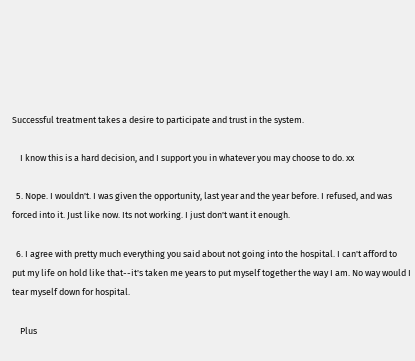Successful treatment takes a desire to participate and trust in the system.

    I know this is a hard decision, and I support you in whatever you may choose to do. xx

  5. Nope. I wouldn't. I was given the opportunity, last year and the year before. I refused, and was forced into it. Just like now. Its not working. I just don't want it enough.

  6. I agree with pretty much everything you said about not going into the hospital. I can't afford to put my life on hold like that--it's taken me years to put myself together the way I am. No way would I tear myself down for hospital.

    Plus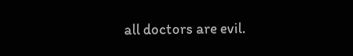all doctors are evil.